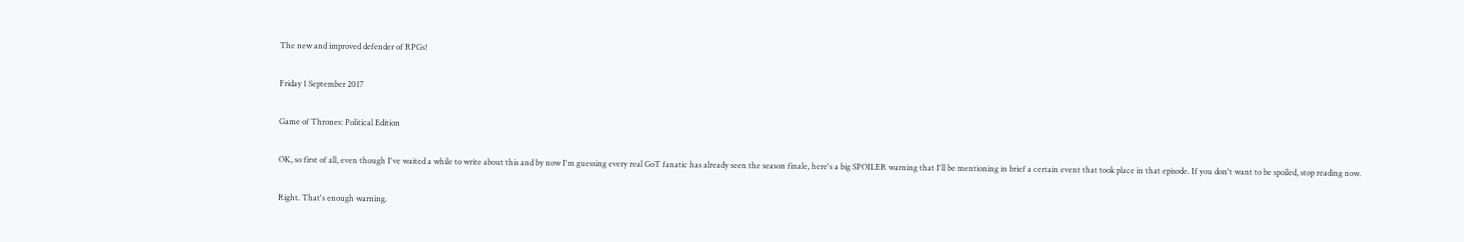The new and improved defender of RPGs!

Friday 1 September 2017

Game of Thrones: Political Edition

OK, so first of all, even though I've waited a while to write about this and by now I'm guessing every real GoT fanatic has already seen the season finale, here's a big SPOILER warning that I'll be mentioning in brief a certain event that took place in that episode. If you don't want to be spoiled, stop reading now.

Right. That's enough warning.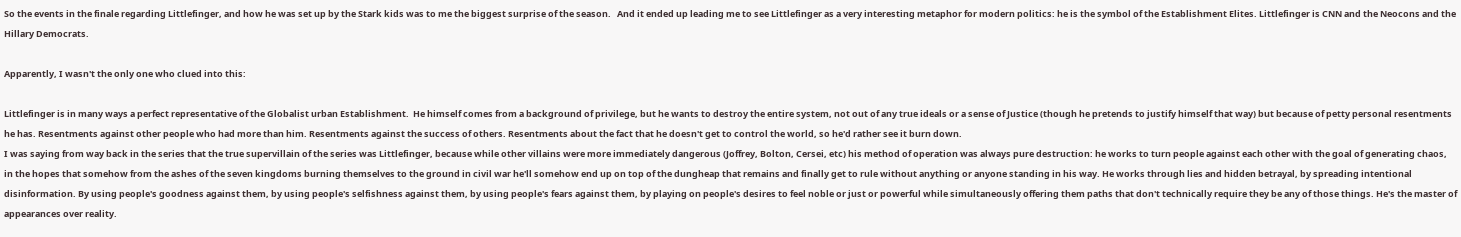So the events in the finale regarding Littlefinger, and how he was set up by the Stark kids was to me the biggest surprise of the season.   And it ended up leading me to see Littlefinger as a very interesting metaphor for modern politics: he is the symbol of the Establishment Elites. Littlefinger is CNN and the Neocons and the Hillary Democrats.

Apparently, I wasn't the only one who clued into this:

Littlefinger is in many ways a perfect representative of the Globalist urban Establishment.  He himself comes from a background of privilege, but he wants to destroy the entire system, not out of any true ideals or a sense of Justice (though he pretends to justify himself that way) but because of petty personal resentments he has. Resentments against other people who had more than him. Resentments against the success of others. Resentments about the fact that he doesn't get to control the world, so he'd rather see it burn down.
I was saying from way back in the series that the true supervillain of the series was Littlefinger, because while other villains were more immediately dangerous (Joffrey, Bolton, Cersei, etc) his method of operation was always pure destruction: he works to turn people against each other with the goal of generating chaos, in the hopes that somehow from the ashes of the seven kingdoms burning themselves to the ground in civil war he'll somehow end up on top of the dungheap that remains and finally get to rule without anything or anyone standing in his way. He works through lies and hidden betrayal, by spreading intentional disinformation. By using people's goodness against them, by using people's selfishness against them, by using people's fears against them, by playing on people's desires to feel noble or just or powerful while simultaneously offering them paths that don't technically require they be any of those things. He's the master of appearances over reality.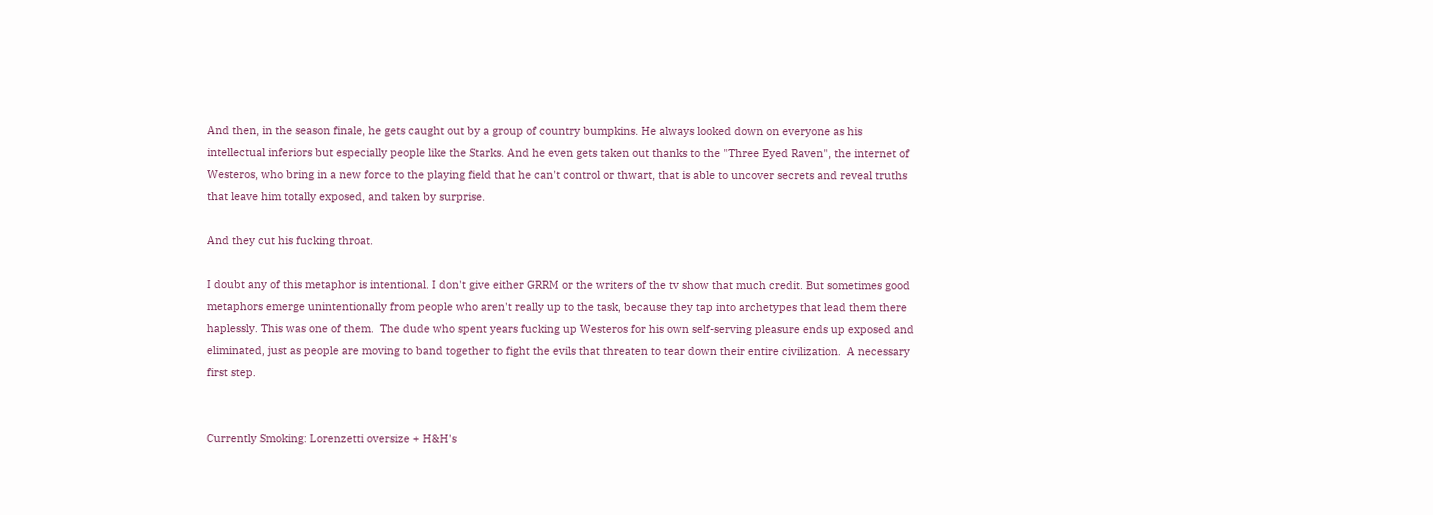And then, in the season finale, he gets caught out by a group of country bumpkins. He always looked down on everyone as his intellectual inferiors but especially people like the Starks. And he even gets taken out thanks to the "Three Eyed Raven", the internet of Westeros, who bring in a new force to the playing field that he can't control or thwart, that is able to uncover secrets and reveal truths that leave him totally exposed, and taken by surprise.

And they cut his fucking throat.

I doubt any of this metaphor is intentional. I don't give either GRRM or the writers of the tv show that much credit. But sometimes good metaphors emerge unintentionally from people who aren't really up to the task, because they tap into archetypes that lead them there haplessly. This was one of them.  The dude who spent years fucking up Westeros for his own self-serving pleasure ends up exposed and eliminated, just as people are moving to band together to fight the evils that threaten to tear down their entire civilization.  A necessary first step.


Currently Smoking: Lorenzetti oversize + H&H's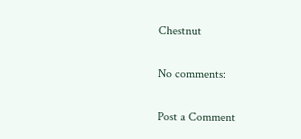Chestnut

No comments:

Post a Comment